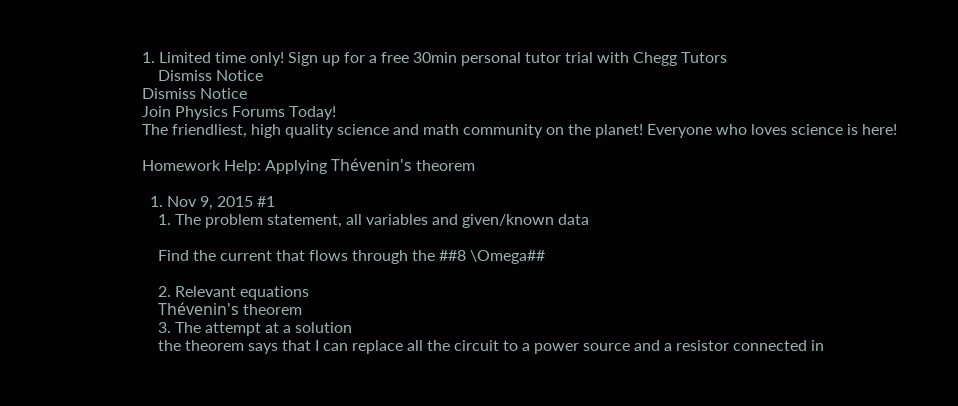1. Limited time only! Sign up for a free 30min personal tutor trial with Chegg Tutors
    Dismiss Notice
Dismiss Notice
Join Physics Forums Today!
The friendliest, high quality science and math community on the planet! Everyone who loves science is here!

Homework Help: Applying Thévenin's theorem

  1. Nov 9, 2015 #1
    1. The problem statement, all variables and given/known data

    Find the current that flows through the ##8 \Omega##

    2. Relevant equations
    Thévenin's theorem
    3. The attempt at a solution
    the theorem says that I can replace all the circuit to a power source and a resistor connected in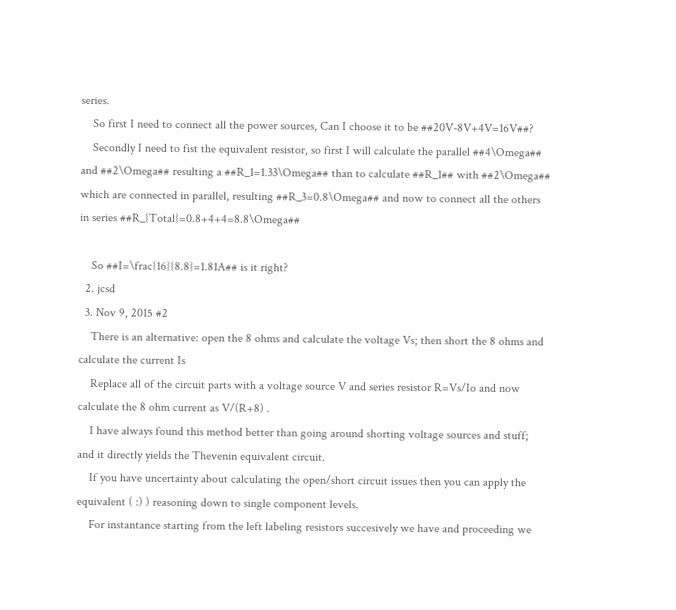series.
    So first I need to connect all the power sources, Can I choose it to be ##20V-8V+4V=16V##?
    Secondly I need to fist the equivalent resistor, so first I will calculate the parallel ##4\Omega## and ##2\Omega## resulting a ##R_1=1.33\Omega## than to calculate ##R_1## with ##2\Omega## which are connected in parallel, resulting ##R_3=0.8\Omega## and now to connect all the others in series ##R_{Total}=0.8+4+4=8.8\Omega##

    So ##I=\frac{16}{8.8}=1.81A## is it right?
  2. jcsd
  3. Nov 9, 2015 #2
    There is an alternative: open the 8 ohms and calculate the voltage Vs; then short the 8 ohms and calculate the current Is
    Replace all of the circuit parts with a voltage source V and series resistor R=Vs/Io and now calculate the 8 ohm current as V/(R+8) .
    I have always found this method better than going around shorting voltage sources and stuff; and it directly yields the Thevenin equivalent circuit.
    If you have uncertainty about calculating the open/short circuit issues then you can apply the equivalent ( :) ) reasoning down to single component levels.
    For instantance starting from the left labeling resistors succesively we have and proceeding we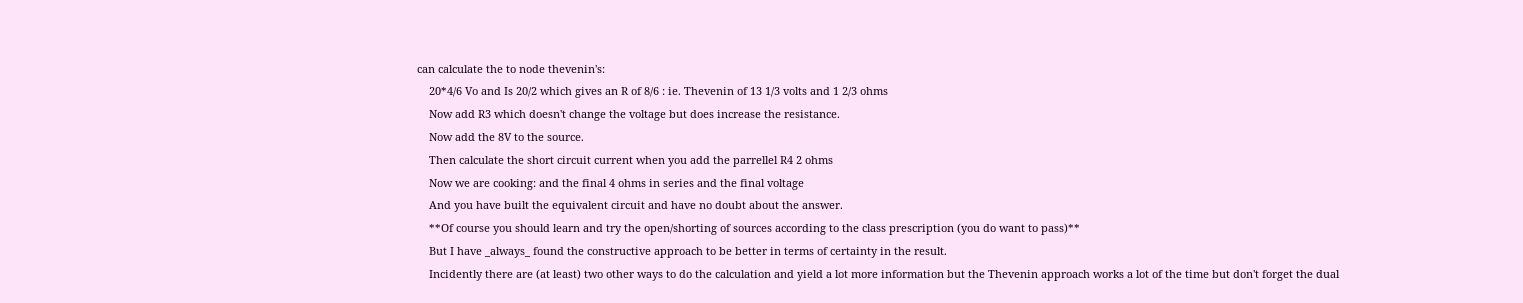can calculate the to node thevenin's:
    20*4/6 Vo and Is 20/2 which gives an R of 8/6 : ie. Thevenin of 13 1/3 volts and 1 2/3 ohms
    Now add R3 which doesn't change the voltage but does increase the resistance.
    Now add the 8V to the source.
    Then calculate the short circuit current when you add the parrellel R4 2 ohms
    Now we are cooking: and the final 4 ohms in series and the final voltage
    And you have built the equivalent circuit and have no doubt about the answer.
    **Of course you should learn and try the open/shorting of sources according to the class prescription (you do want to pass)**
    But I have _always_ found the constructive approach to be better in terms of certainty in the result.
    Incidently there are (at least) two other ways to do the calculation and yield a lot more information but the Thevenin approach works a lot of the time but don't forget the dual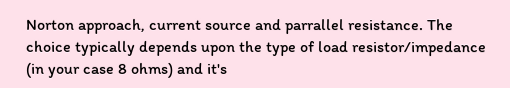Norton approach, current source and parrallel resistance. The choice typically depends upon the type of load resistor/impedance (in your case 8 ohms) and it's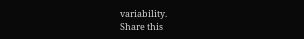variability.
Share this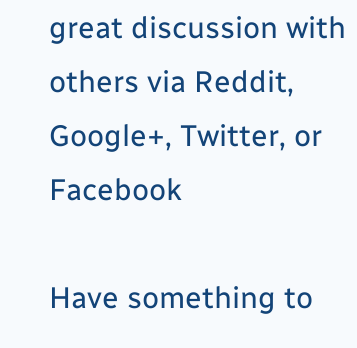great discussion with others via Reddit, Google+, Twitter, or Facebook

Have something to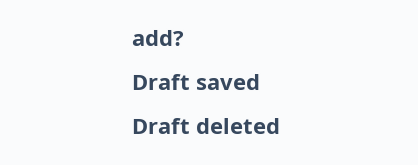add?
Draft saved Draft deleted